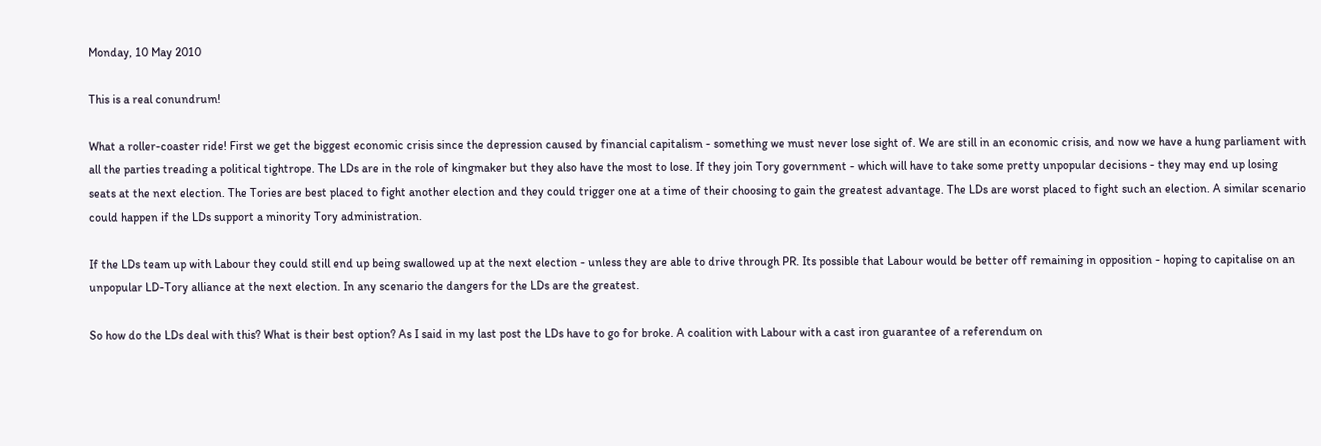Monday, 10 May 2010

This is a real conundrum!

What a roller-coaster ride! First we get the biggest economic crisis since the depression caused by financial capitalism - something we must never lose sight of. We are still in an economic crisis, and now we have a hung parliament with all the parties treading a political tightrope. The LDs are in the role of kingmaker but they also have the most to lose. If they join Tory government - which will have to take some pretty unpopular decisions - they may end up losing seats at the next election. The Tories are best placed to fight another election and they could trigger one at a time of their choosing to gain the greatest advantage. The LDs are worst placed to fight such an election. A similar scenario could happen if the LDs support a minority Tory administration.

If the LDs team up with Labour they could still end up being swallowed up at the next election - unless they are able to drive through PR. Its possible that Labour would be better off remaining in opposition - hoping to capitalise on an unpopular LD-Tory alliance at the next election. In any scenario the dangers for the LDs are the greatest.

So how do the LDs deal with this? What is their best option? As I said in my last post the LDs have to go for broke. A coalition with Labour with a cast iron guarantee of a referendum on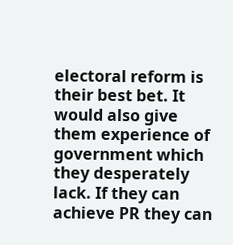electoral reform is their best bet. It would also give them experience of government which they desperately lack. If they can achieve PR they can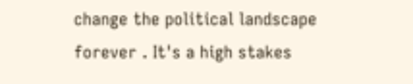change the political landscape forever . It's a high stakes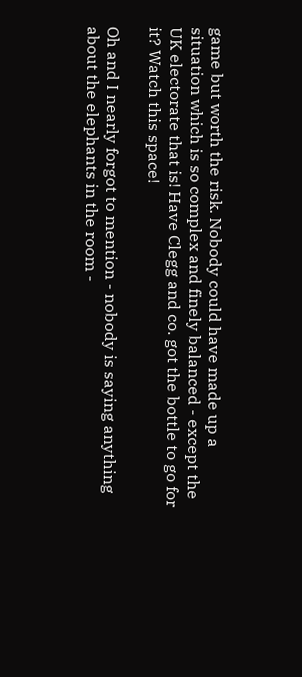game but worth the risk. Nobody could have made up a situation which is so complex and finely balanced - except the UK electorate that is! Have Clegg and co. got the bottle to go for it? Watch this space!

Oh and I nearly forgot to mention - nobody is saying anything about the elephants in the room -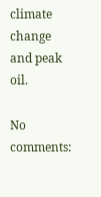climate change and peak oil.

No comments: